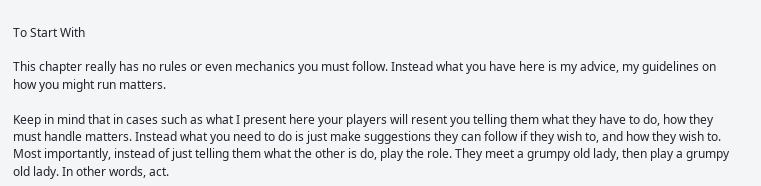To Start With

This chapter really has no rules or even mechanics you must follow. Instead what you have here is my advice, my guidelines on how you might run matters.

Keep in mind that in cases such as what I present here your players will resent you telling them what they have to do, how they must handle matters. Instead what you need to do is just make suggestions they can follow if they wish to, and how they wish to. Most importantly, instead of just telling them what the other is do, play the role. They meet a grumpy old lady, then play a grumpy old lady. In other words, act.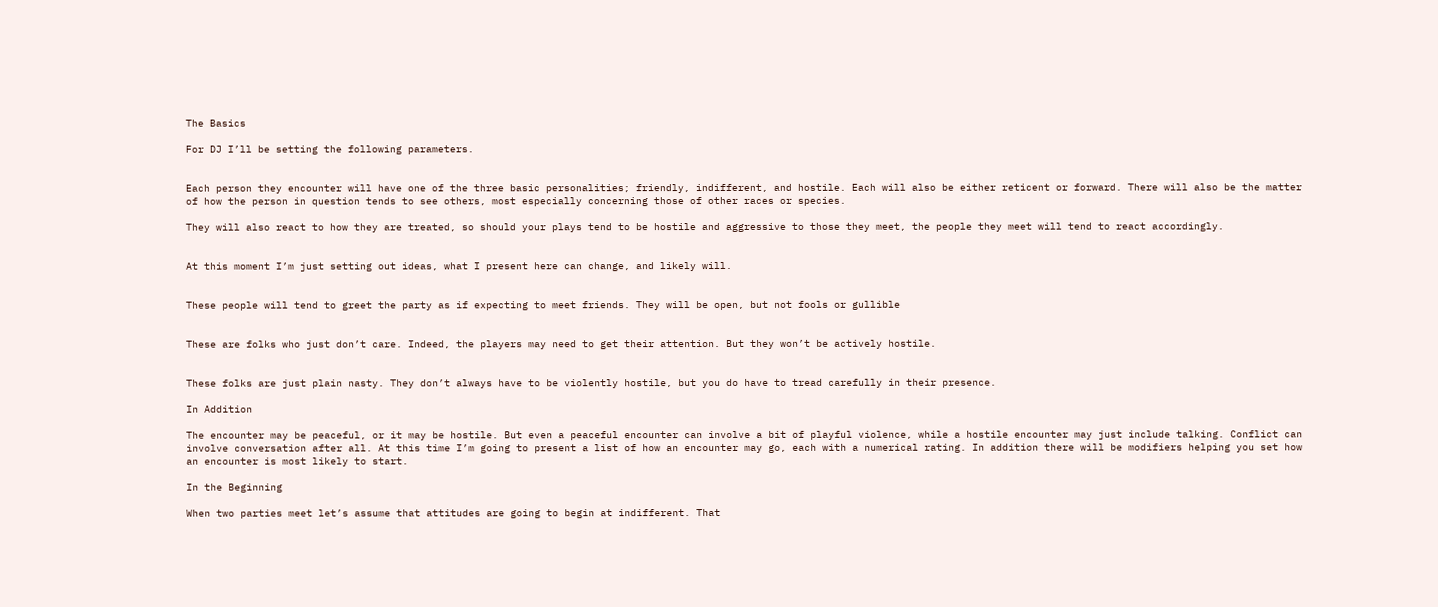The Basics

For DJ I’ll be setting the following parameters.


Each person they encounter will have one of the three basic personalities; friendly, indifferent, and hostile. Each will also be either reticent or forward. There will also be the matter of how the person in question tends to see others, most especially concerning those of other races or species.

They will also react to how they are treated, so should your plays tend to be hostile and aggressive to those they meet, the people they meet will tend to react accordingly.


At this moment I’m just setting out ideas, what I present here can change, and likely will.


These people will tend to greet the party as if expecting to meet friends. They will be open, but not fools or gullible


These are folks who just don’t care. Indeed, the players may need to get their attention. But they won’t be actively hostile.


These folks are just plain nasty. They don’t always have to be violently hostile, but you do have to tread carefully in their presence.

In Addition

The encounter may be peaceful, or it may be hostile. But even a peaceful encounter can involve a bit of playful violence, while a hostile encounter may just include talking. Conflict can involve conversation after all. At this time I’m going to present a list of how an encounter may go, each with a numerical rating. In addition there will be modifiers helping you set how an encounter is most likely to start.

In the Beginning

When two parties meet let’s assume that attitudes are going to begin at indifferent. That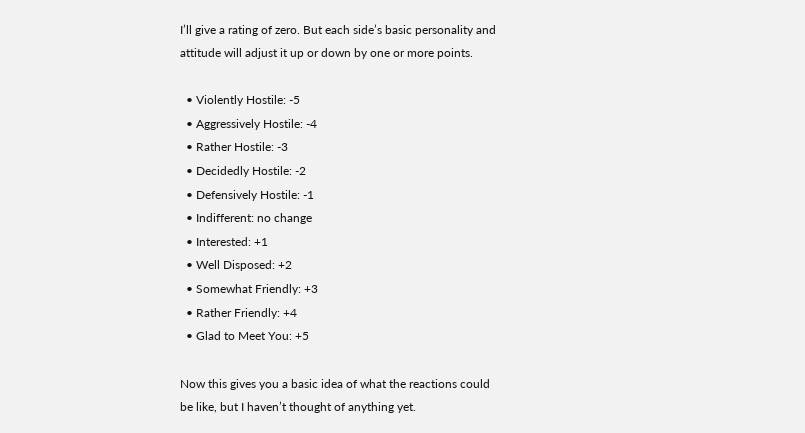I’ll give a rating of zero. But each side’s basic personality and attitude will adjust it up or down by one or more points.

  • Violently Hostile: -5
  • Aggressively Hostile: -4
  • Rather Hostile: -3
  • Decidedly Hostile: -2
  • Defensively Hostile: -1
  • Indifferent: no change
  • Interested: +1
  • Well Disposed: +2
  • Somewhat Friendly: +3
  • Rather Friendly: +4
  • Glad to Meet You: +5

Now this gives you a basic idea of what the reactions could be like, but I haven’t thought of anything yet.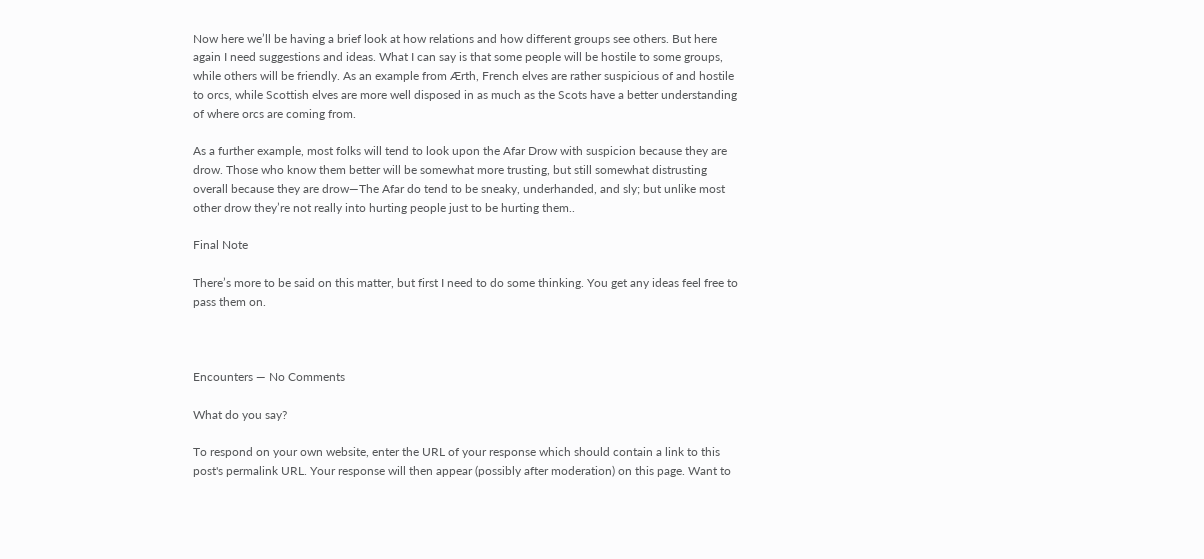Now here we’ll be having a brief look at how relations and how different groups see others. But here again I need suggestions and ideas. What I can say is that some people will be hostile to some groups, while others will be friendly. As an example from Ærth, French elves are rather suspicious of and hostile to orcs, while Scottish elves are more well disposed in as much as the Scots have a better understanding of where orcs are coming from.

As a further example, most folks will tend to look upon the Afar Drow with suspicion because they are drow. Those who know them better will be somewhat more trusting, but still somewhat distrusting overall because they are drow—The Afar do tend to be sneaky, underhanded, and sly; but unlike most other drow they’re not really into hurting people just to be hurting them..

Final Note

There’s more to be said on this matter, but first I need to do some thinking. You get any ideas feel free to pass them on.



Encounters — No Comments

What do you say?

To respond on your own website, enter the URL of your response which should contain a link to this post's permalink URL. Your response will then appear (possibly after moderation) on this page. Want to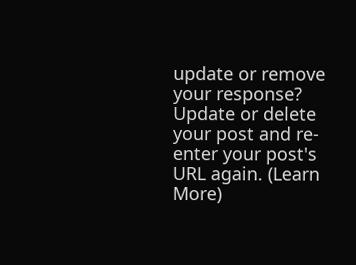update or remove your response? Update or delete your post and re-enter your post's URL again. (Learn More)